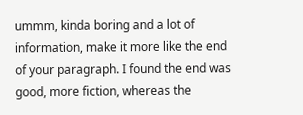ummm, kinda boring and a lot of information, make it more like the end of your paragraph. I found the end was good, more fiction, whereas the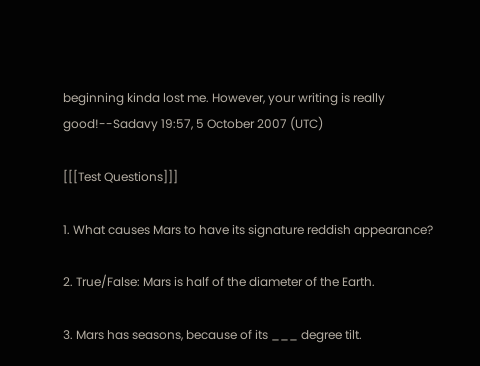beginning kinda lost me. However, your writing is really good!--Sadavy 19:57, 5 October 2007 (UTC)

[[[Test Questions]]]

1. What causes Mars to have its signature reddish appearance?

2. True/False: Mars is half of the diameter of the Earth.

3. Mars has seasons, because of its ___ degree tilt.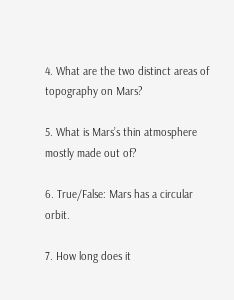4. What are the two distinct areas of topography on Mars?

5. What is Mars’s thin atmosphere mostly made out of?

6. True/False: Mars has a circular orbit.

7. How long does it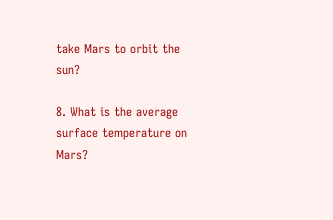take Mars to orbit the sun?

8. What is the average surface temperature on Mars?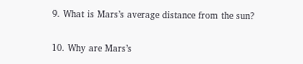9. What is Mars’s average distance from the sun?

10. Why are Mars’s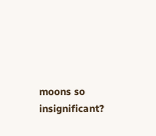moons so insignificant?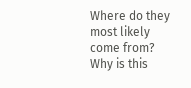Where do they most likely come from? Why is this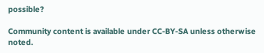possible?

Community content is available under CC-BY-SA unless otherwise noted.